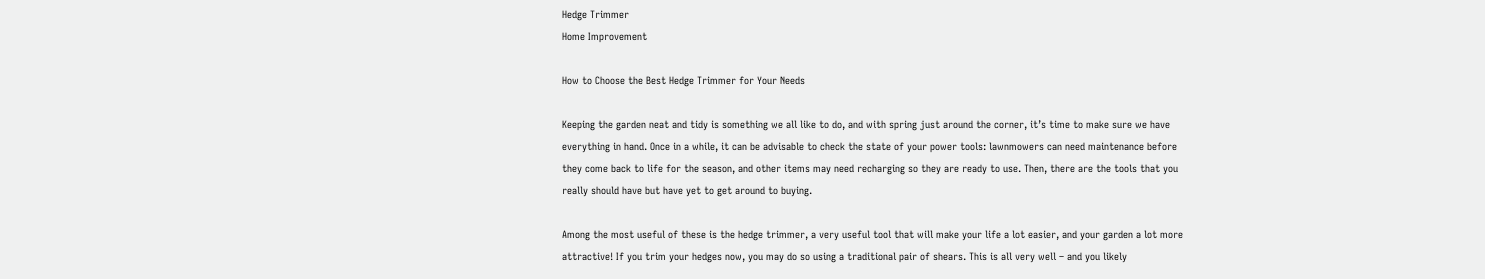Hedge Trimmer
Home Improvement

How to Choose the Best Hedge Trimmer for Your Needs

Keeping the garden neat and tidy is something we all like to do, and with spring just around the corner, it’s time to make sure we have everything in hand. Once in a while, it can be advisable to check the state of your power tools: lawnmowers can need maintenance before they come back to life for the season, and other items may need recharging so they are ready to use. Then, there are the tools that you really should have but have yet to get around to buying.

Among the most useful of these is the hedge trimmer, a very useful tool that will make your life a lot easier, and your garden a lot more attractive! If you trim your hedges now, you may do so using a traditional pair of shears. This is all very well – and you likely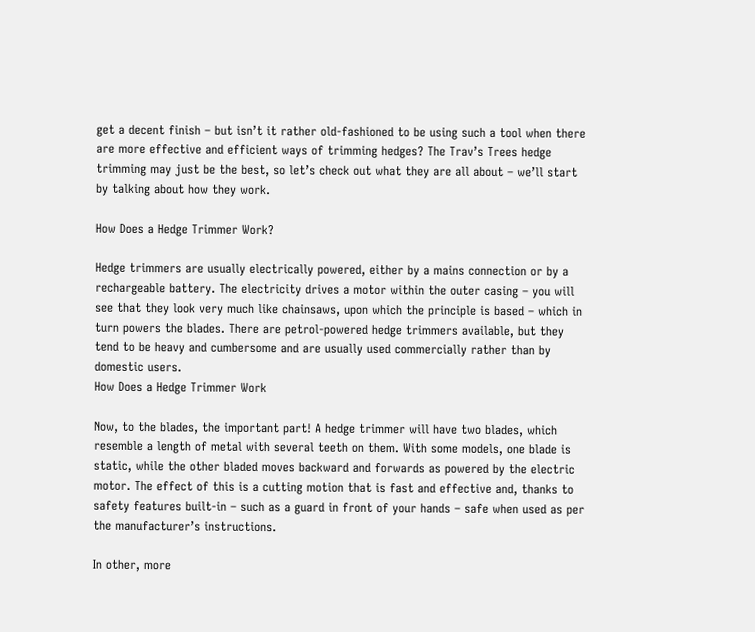get a decent finish – but isn’t it rather old-fashioned to be using such a tool when there are more effective and efficient ways of trimming hedges? The Trav’s Trees hedge trimming may just be the best, so let’s check out what they are all about – we’ll start by talking about how they work.

How Does a Hedge Trimmer Work?

Hedge trimmers are usually electrically powered, either by a mains connection or by a rechargeable battery. The electricity drives a motor within the outer casing – you will see that they look very much like chainsaws, upon which the principle is based – which in turn powers the blades. There are petrol-powered hedge trimmers available, but they tend to be heavy and cumbersome and are usually used commercially rather than by domestic users.
How Does a Hedge Trimmer Work

Now, to the blades, the important part! A hedge trimmer will have two blades, which resemble a length of metal with several teeth on them. With some models, one blade is static, while the other bladed moves backward and forwards as powered by the electric motor. The effect of this is a cutting motion that is fast and effective and, thanks to safety features built-in – such as a guard in front of your hands – safe when used as per the manufacturer’s instructions.

In other, more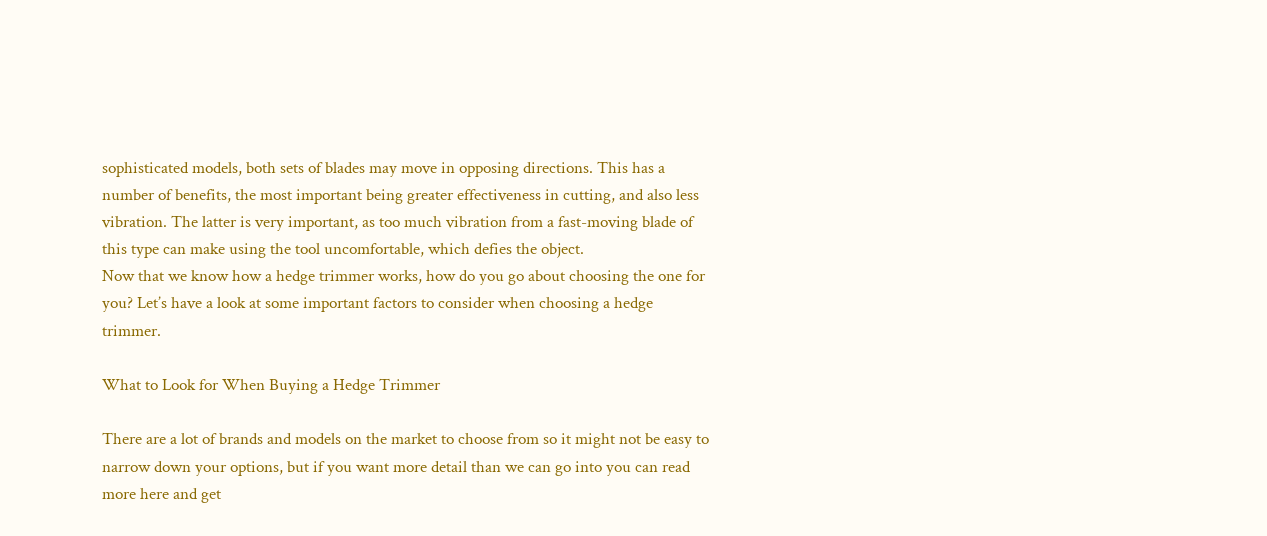sophisticated models, both sets of blades may move in opposing directions. This has a number of benefits, the most important being greater effectiveness in cutting, and also less vibration. The latter is very important, as too much vibration from a fast-moving blade of this type can make using the tool uncomfortable, which defies the object.
Now that we know how a hedge trimmer works, how do you go about choosing the one for you? Let’s have a look at some important factors to consider when choosing a hedge trimmer.

What to Look for When Buying a Hedge Trimmer

There are a lot of brands and models on the market to choose from so it might not be easy to narrow down your options, but if you want more detail than we can go into you can read more here and get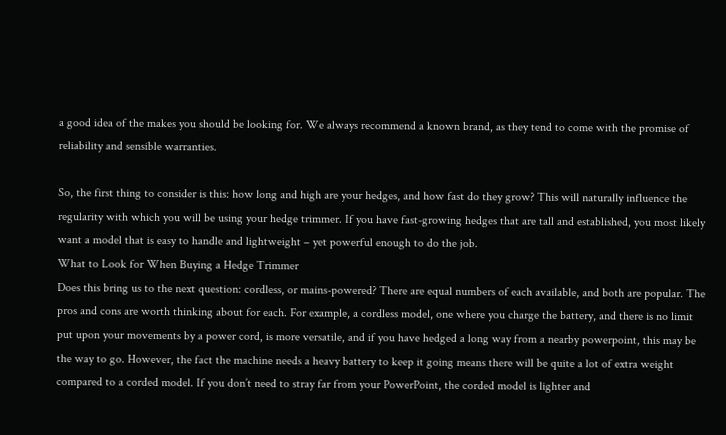a good idea of the makes you should be looking for. We always recommend a known brand, as they tend to come with the promise of reliability and sensible warranties.

So, the first thing to consider is this: how long and high are your hedges, and how fast do they grow? This will naturally influence the regularity with which you will be using your hedge trimmer. If you have fast-growing hedges that are tall and established, you most likely want a model that is easy to handle and lightweight – yet powerful enough to do the job.
What to Look for When Buying a Hedge Trimmer
Does this bring us to the next question: cordless, or mains-powered? There are equal numbers of each available, and both are popular. The pros and cons are worth thinking about for each. For example, a cordless model, one where you charge the battery, and there is no limit put upon your movements by a power cord, is more versatile, and if you have hedged a long way from a nearby powerpoint, this may be the way to go. However, the fact the machine needs a heavy battery to keep it going means there will be quite a lot of extra weight compared to a corded model. If you don’t need to stray far from your PowerPoint, the corded model is lighter and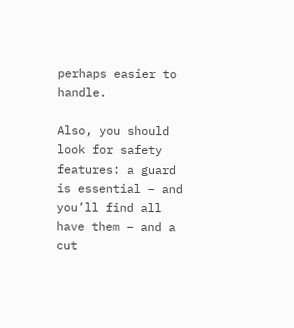perhaps easier to handle.

Also, you should look for safety features: a guard is essential – and you’ll find all have them – and a cut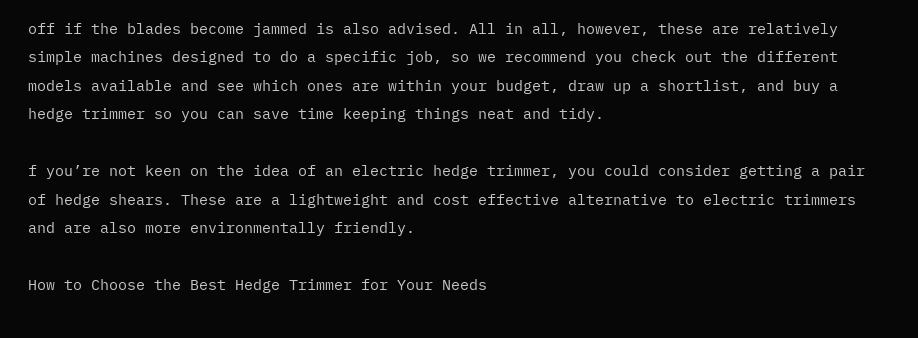off if the blades become jammed is also advised. All in all, however, these are relatively simple machines designed to do a specific job, so we recommend you check out the different models available and see which ones are within your budget, draw up a shortlist, and buy a hedge trimmer so you can save time keeping things neat and tidy.

f you’re not keen on the idea of an electric hedge trimmer, you could consider getting a pair of hedge shears. These are a lightweight and cost effective alternative to electric trimmers and are also more environmentally friendly.

How to Choose the Best Hedge Trimmer for Your Needs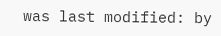was last modified: by